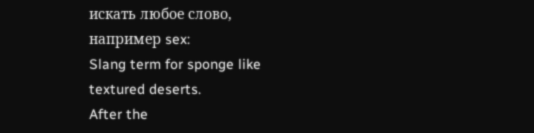искать любое слово, например sex:
Slang term for sponge like textured deserts.
After the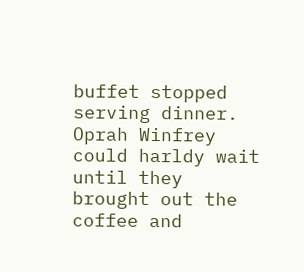buffet stopped serving dinner. Oprah Winfrey could harldy wait until they brought out the coffee and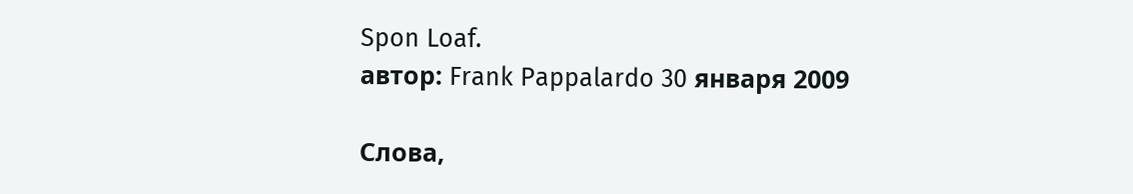Spon Loaf.
автор: Frank Pappalardo 30 января 2009

Слова,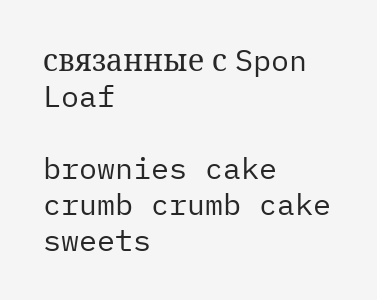связанные с Spon Loaf

brownies cake crumb crumb cake sweets